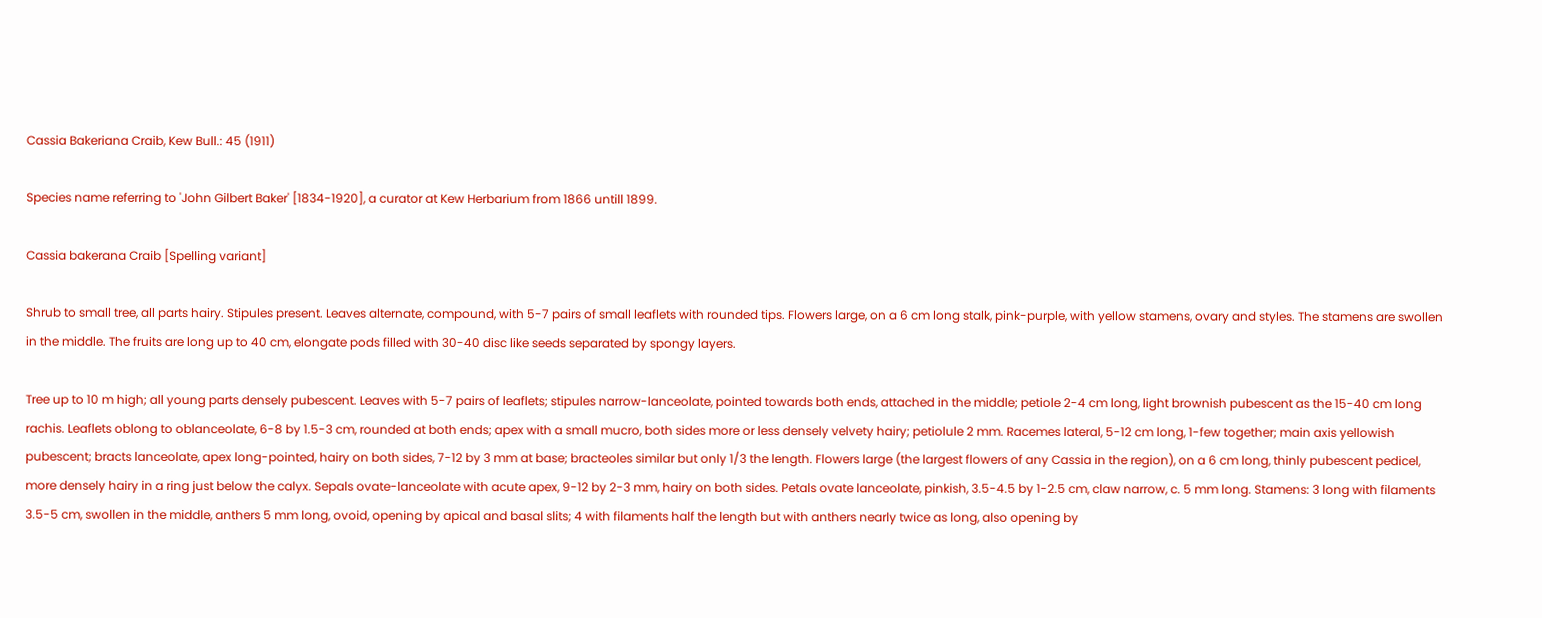Cassia Bakeriana Craib, Kew Bull.: 45 (1911)

Species name referring to 'John Gilbert Baker' [1834-1920], a curator at Kew Herbarium from 1866 untill 1899.

Cassia bakerana Craib [Spelling variant]

Shrub to small tree, all parts hairy. Stipules present. Leaves alternate, compound, with 5-7 pairs of small leaflets with rounded tips. Flowers large, on a 6 cm long stalk, pink-purple, with yellow stamens, ovary and styles. The stamens are swollen in the middle. The fruits are long up to 40 cm, elongate pods filled with 30-40 disc like seeds separated by spongy layers.

Tree up to 10 m high; all young parts densely pubescent. Leaves with 5-7 pairs of leaflets; stipules narrow-lanceolate, pointed towards both ends, attached in the middle; petiole 2-4 cm long, light brownish pubescent as the 15-40 cm long rachis. Leaflets oblong to oblanceolate, 6-8 by 1.5-3 cm, rounded at both ends; apex with a small mucro, both sides more or less densely velvety hairy; petiolule 2 mm. Racemes lateral, 5-12 cm long, 1-few together; main axis yellowish pubescent; bracts lanceolate, apex long-pointed, hairy on both sides, 7-12 by 3 mm at base; bracteoles similar but only 1/3 the length. Flowers large (the largest flowers of any Cassia in the region), on a 6 cm long, thinly pubescent pedicel, more densely hairy in a ring just below the calyx. Sepals ovate-lanceolate with acute apex, 9-12 by 2-3 mm, hairy on both sides. Petals ovate lanceolate, pinkish, 3.5-4.5 by 1-2.5 cm, claw narrow, c. 5 mm long. Stamens: 3 long with filaments 3.5-5 cm, swollen in the middle, anthers 5 mm long, ovoid, opening by apical and basal slits; 4 with filaments half the length but with anthers nearly twice as long, also opening by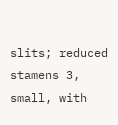slits; reduced stamens 3, small, with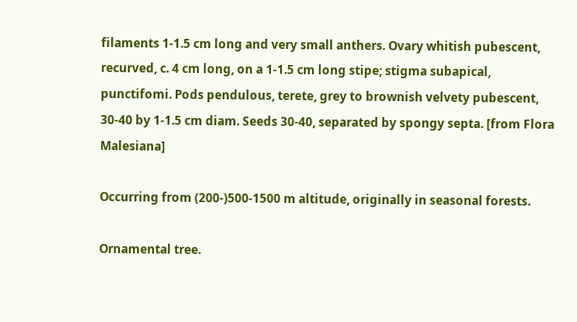filaments 1-1.5 cm long and very small anthers. Ovary whitish pubescent, recurved, c. 4 cm long, on a 1-1.5 cm long stipe; stigma subapical, punctifomi. Pods pendulous, terete, grey to brownish velvety pubescent, 30-40 by 1-1.5 cm diam. Seeds 30-40, separated by spongy septa. [from Flora Malesiana]

Occurring from (200-)500-1500 m altitude, originally in seasonal forests.

Ornamental tree.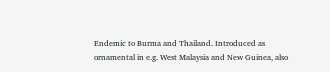Endemic to Burma and Thailand. Introduced as ornamental in e.g. West Malaysia and New Guinea, also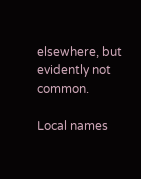elsewhere, but evidently not common.

Local names